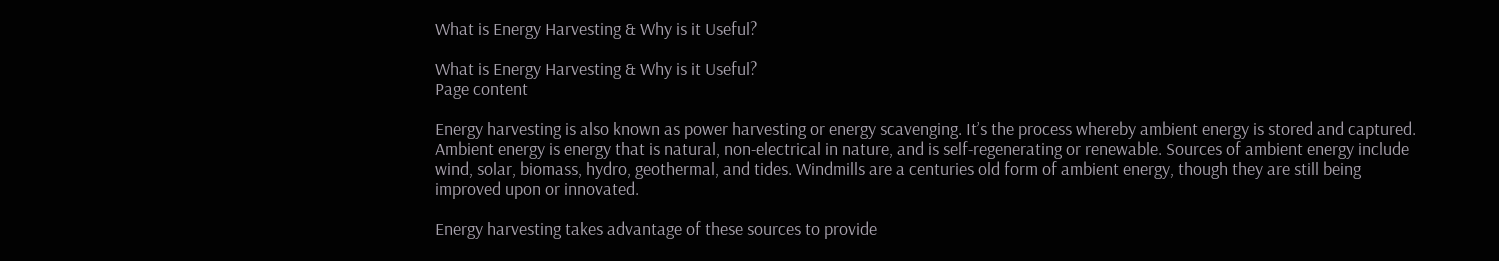What is Energy Harvesting & Why is it Useful?

What is Energy Harvesting & Why is it Useful?
Page content

Energy harvesting is also known as power harvesting or energy scavenging. It’s the process whereby ambient energy is stored and captured. Ambient energy is energy that is natural, non-electrical in nature, and is self-regenerating or renewable. Sources of ambient energy include wind, solar, biomass, hydro, geothermal, and tides. Windmills are a centuries old form of ambient energy, though they are still being improved upon or innovated.

Energy harvesting takes advantage of these sources to provide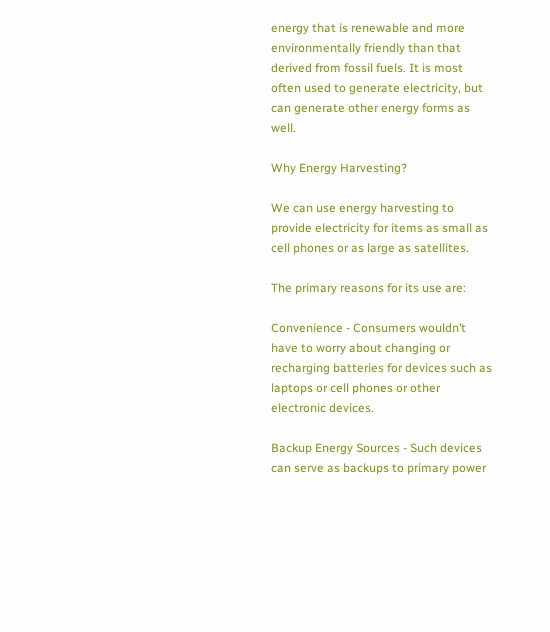energy that is renewable and more environmentally friendly than that derived from fossil fuels. It is most often used to generate electricity, but can generate other energy forms as well.

Why Energy Harvesting?

We can use energy harvesting to provide electricity for items as small as cell phones or as large as satellites.

The primary reasons for its use are:

Convenience - Consumers wouldn’t have to worry about changing or recharging batteries for devices such as laptops or cell phones or other electronic devices.

Backup Energy Sources - Such devices can serve as backups to primary power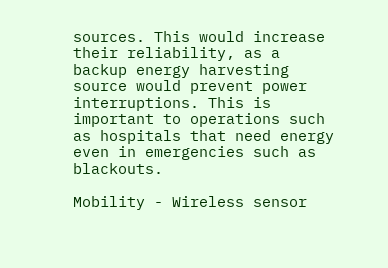sources. This would increase their reliability, as a backup energy harvesting source would prevent power interruptions. This is important to operations such as hospitals that need energy even in emergencies such as blackouts.

Mobility - Wireless sensor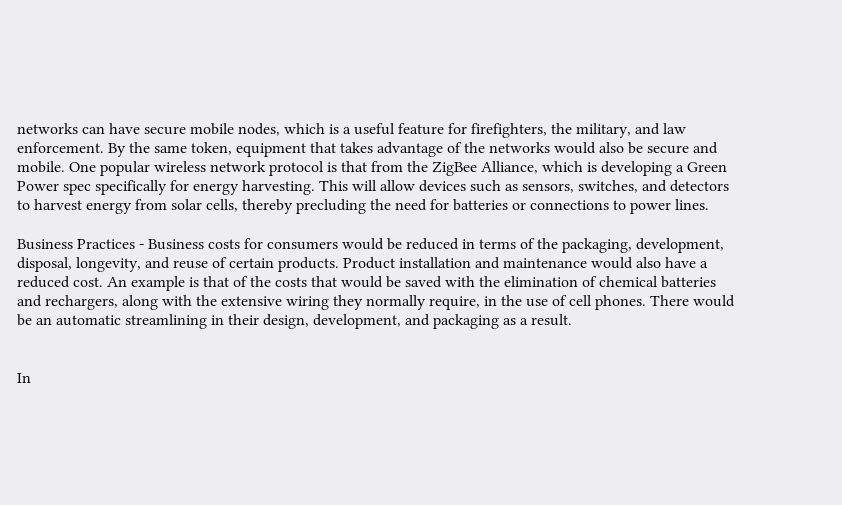networks can have secure mobile nodes, which is a useful feature for firefighters, the military, and law enforcement. By the same token, equipment that takes advantage of the networks would also be secure and mobile. One popular wireless network protocol is that from the ZigBee Alliance, which is developing a Green Power spec specifically for energy harvesting. This will allow devices such as sensors, switches, and detectors to harvest energy from solar cells, thereby precluding the need for batteries or connections to power lines.

Business Practices - Business costs for consumers would be reduced in terms of the packaging, development, disposal, longevity, and reuse of certain products. Product installation and maintenance would also have a reduced cost. An example is that of the costs that would be saved with the elimination of chemical batteries and rechargers, along with the extensive wiring they normally require, in the use of cell phones. There would be an automatic streamlining in their design, development, and packaging as a result.


In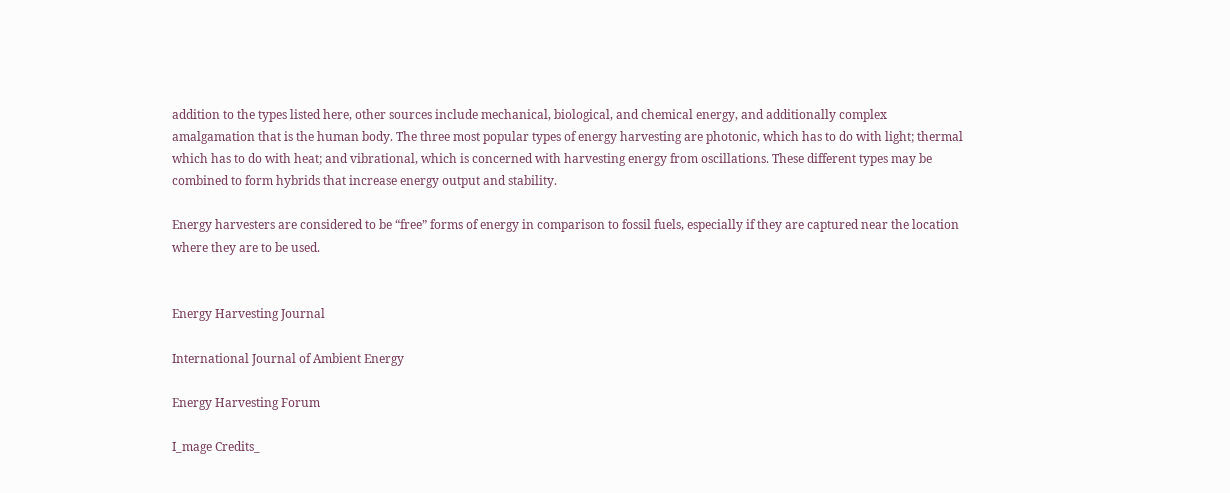addition to the types listed here, other sources include mechanical, biological, and chemical energy, and additionally complex amalgamation that is the human body. The three most popular types of energy harvesting are photonic, which has to do with light; thermal which has to do with heat; and vibrational, which is concerned with harvesting energy from oscillations. These different types may be combined to form hybrids that increase energy output and stability.

Energy harvesters are considered to be “free” forms of energy in comparison to fossil fuels, especially if they are captured near the location where they are to be used.


Energy Harvesting Journal

International Journal of Ambient Energy

Energy Harvesting Forum

I_mage Credits_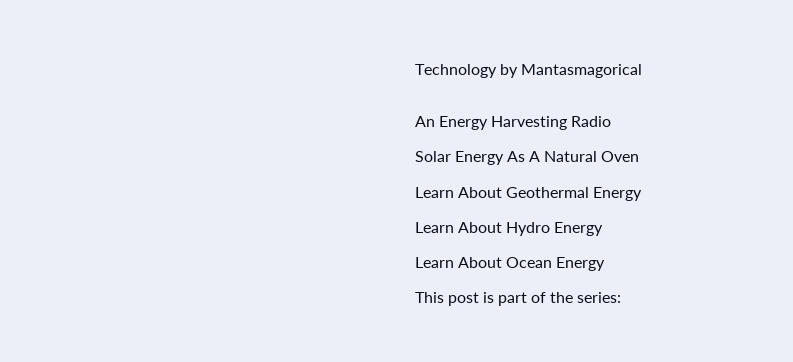Technology by Mantasmagorical


An Energy Harvesting Radio

Solar Energy As A Natural Oven

Learn About Geothermal Energy

Learn About Hydro Energy

Learn About Ocean Energy

This post is part of the series: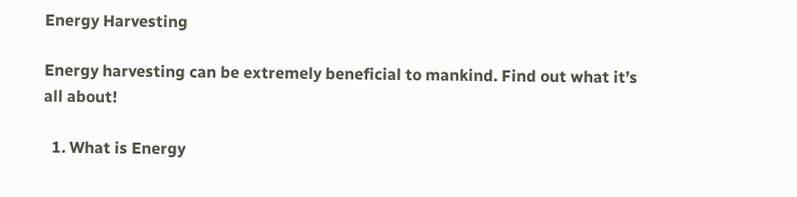Energy Harvesting

Energy harvesting can be extremely beneficial to mankind. Find out what it’s all about!

  1. What is Energy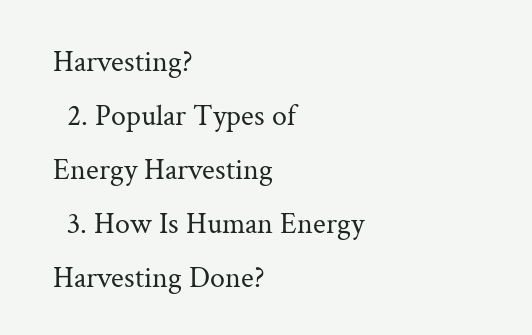Harvesting?
  2. Popular Types of Energy Harvesting
  3. How Is Human Energy Harvesting Done?